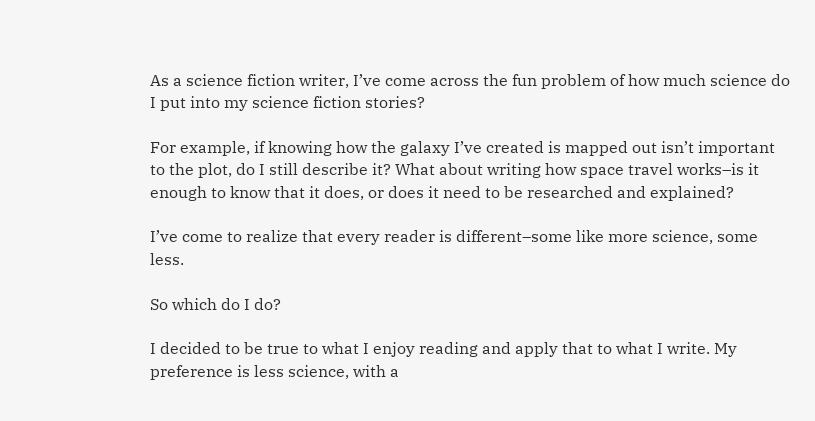As a science fiction writer, I’ve come across the fun problem of how much science do I put into my science fiction stories?

For example, if knowing how the galaxy I’ve created is mapped out isn’t important to the plot, do I still describe it? What about writing how space travel works–is it enough to know that it does, or does it need to be researched and explained?

I’ve come to realize that every reader is different–some like more science, some less.

So which do I do?

I decided to be true to what I enjoy reading and apply that to what I write. My preference is less science, with a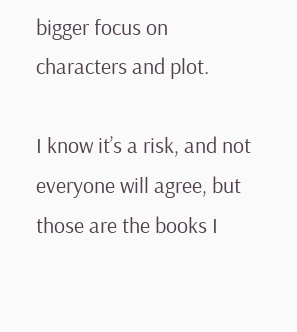bigger focus on characters and plot.

I know it’s a risk, and not everyone will agree, but those are the books I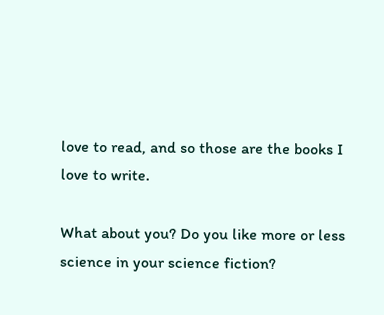love to read, and so those are the books I love to write.

What about you? Do you like more or less science in your science fiction?